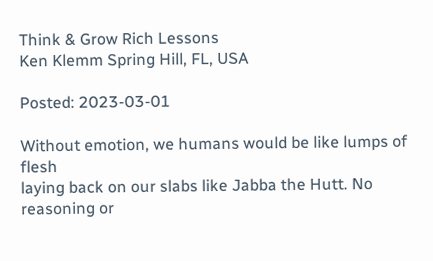Think & Grow Rich Lessons
Ken Klemm Spring Hill, FL, USA

Posted: 2023-03-01

Without emotion, we humans would be like lumps of flesh
laying back on our slabs like Jabba the Hutt. No
reasoning or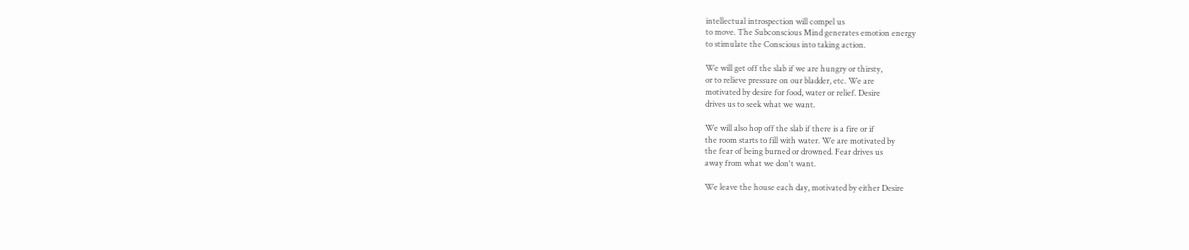intellectual introspection will compel us
to move. The Subconscious Mind generates emotion energy
to stimulate the Conscious into taking action.

We will get off the slab if we are hungry or thirsty,
or to relieve pressure on our bladder, etc. We are
motivated by desire for food, water or relief. Desire
drives us to seek what we want.

We will also hop off the slab if there is a fire or if
the room starts to fill with water. We are motivated by
the fear of being burned or drowned. Fear drives us
away from what we don't want.

We leave the house each day, motivated by either Desire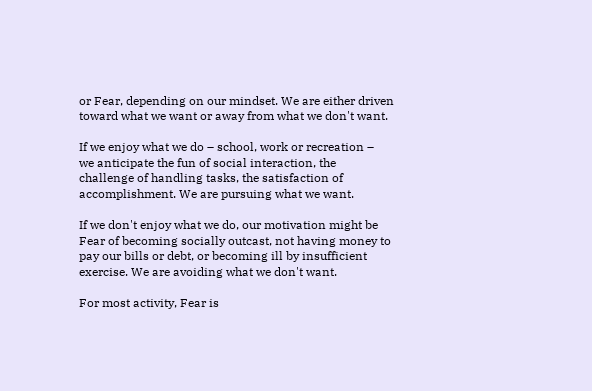or Fear, depending on our mindset. We are either driven
toward what we want or away from what we don't want.

If we enjoy what we do – school, work or recreation –
we anticipate the fun of social interaction, the
challenge of handling tasks, the satisfaction of
accomplishment. We are pursuing what we want.

If we don't enjoy what we do, our motivation might be
Fear of becoming socially outcast, not having money to
pay our bills or debt, or becoming ill by insufficient
exercise. We are avoiding what we don't want.

For most activity, Fear is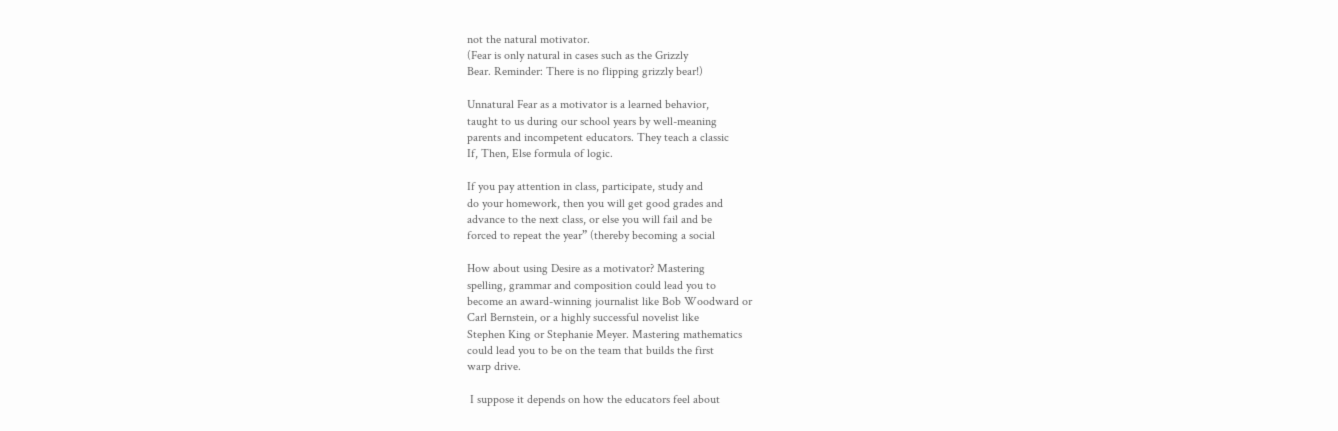not the natural motivator.
(Fear is only natural in cases such as the Grizzly
Bear. Reminder: There is no flipping grizzly bear!)

Unnatural Fear as a motivator is a learned behavior,
taught to us during our school years by well-meaning
parents and incompetent educators. They teach a classic
If, Then, Else formula of logic.

If you pay attention in class, participate, study and
do your homework, then you will get good grades and
advance to the next class, or else you will fail and be
forced to repeat the year” (thereby becoming a social

How about using Desire as a motivator? Mastering
spelling, grammar and composition could lead you to
become an award-winning journalist like Bob Woodward or
Carl Bernstein, or a highly successful novelist like
Stephen King or Stephanie Meyer. Mastering mathematics
could lead you to be on the team that builds the first
warp drive.

 I suppose it depends on how the educators feel about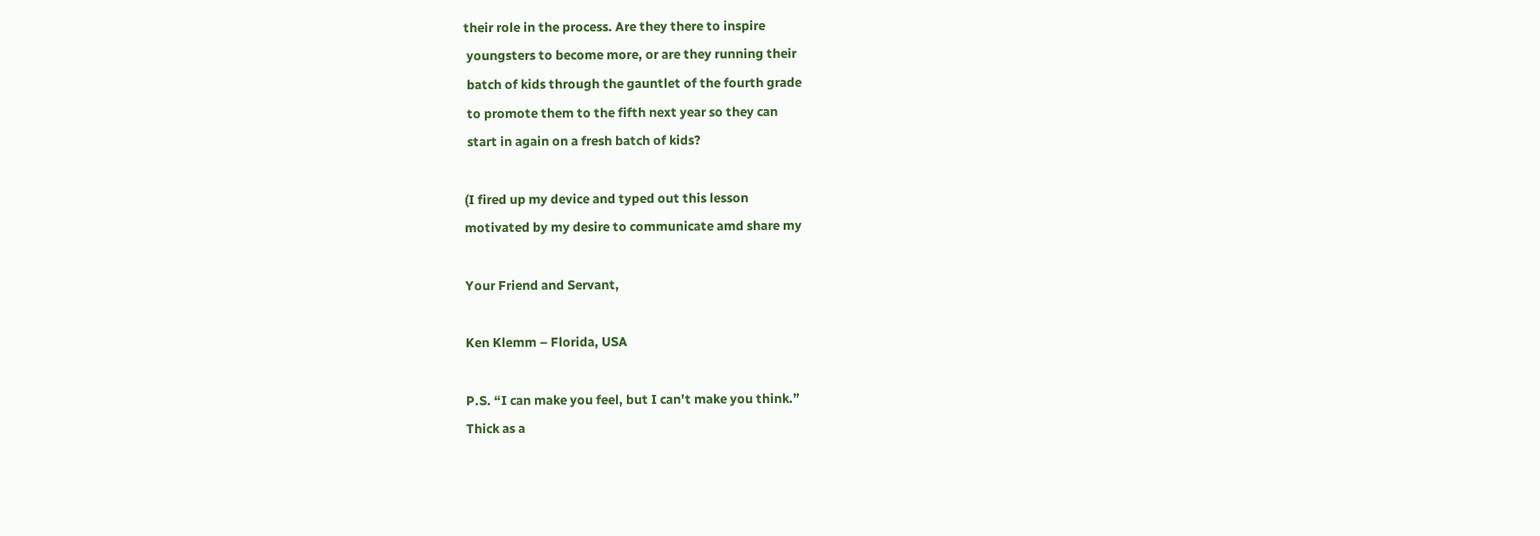their role in the process. Are they there to inspire
 youngsters to become more, or are they running their
 batch of kids through the gauntlet of the fourth grade
 to promote them to the fifth next year so they can
 start in again on a fresh batch of kids?

(I fired up my device and typed out this lesson
motivated by my desire to communicate amd share my

Your Friend and Servant,

Ken Klemm – Florida, USA

P.S. “I can make you feel, but I can't make you think.”
Thick as a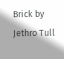Brick by Jethro Tull